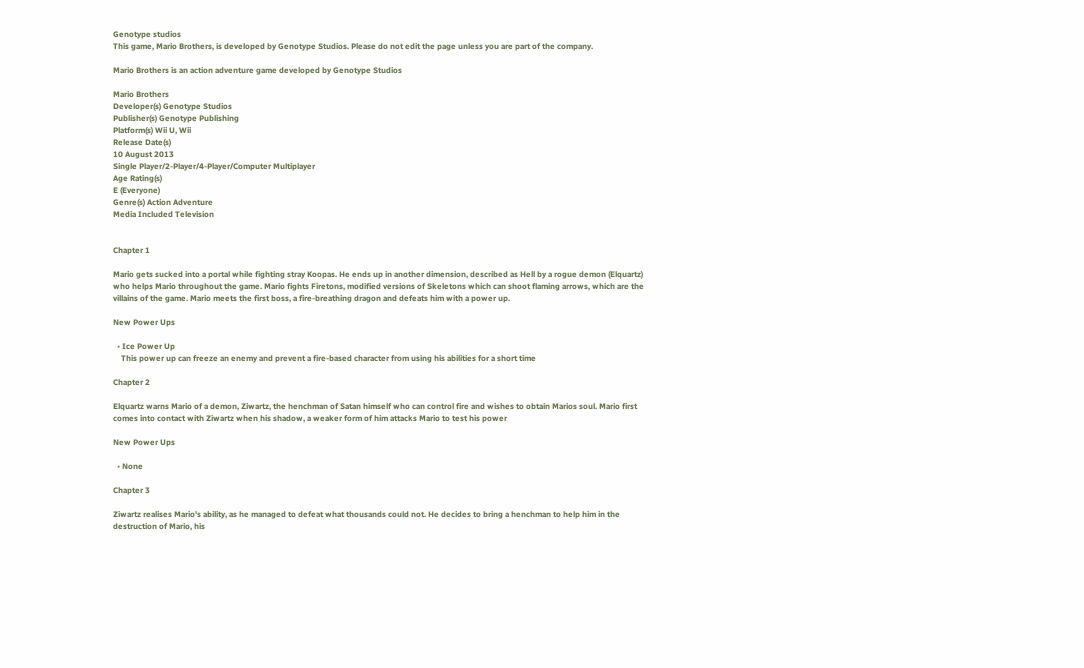Genotype studios
This game, Mario Brothers, is developed by Genotype Studios. Please do not edit the page unless you are part of the company.

Mario Brothers is an action adventure game developed by Genotype Studios

Mario Brothers
Developer(s) Genotype Studios
Publisher(s) Genotype Publishing
Platform(s) Wii U, Wii
Release Date(s)
10 August 2013
Single Player/2-Player/4-Player/Computer Multiplayer
Age Rating(s)
E (Everyone)
Genre(s) Action Adventure
Media Included Television


Chapter 1

Mario gets sucked into a portal while fighting stray Koopas. He ends up in another dimension, described as Hell by a rogue demon (Elquartz) who helps Mario throughout the game. Mario fights Firetons, modified versions of Skeletons which can shoot flaming arrows, which are the villains of the game. Mario meets the first boss, a fire-breathing dragon and defeats him with a power up.

New Power Ups

  • Ice Power Up
    This power up can freeze an enemy and prevent a fire-based character from using his abilities for a short time

Chapter 2

Elquartz warns Mario of a demon, Ziwartz, the henchman of Satan himself who can control fire and wishes to obtain Marios soul. Mario first comes into contact with Ziwartz when his shadow, a weaker form of him attacks Mario to test his power

New Power Ups

  • None

Chapter 3

Ziwartz realises Mario's ability, as he managed to defeat what thousands could not. He decides to bring a henchman to help him in the destruction of Mario, his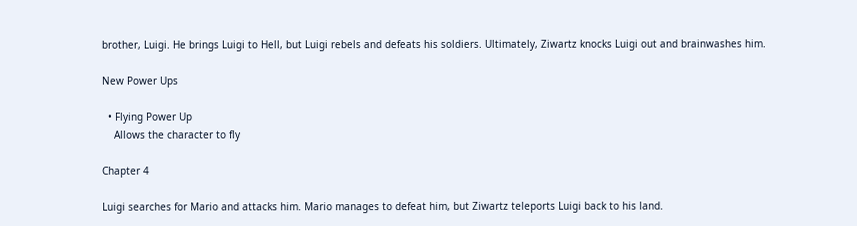brother, Luigi. He brings Luigi to Hell, but Luigi rebels and defeats his soldiers. Ultimately, Ziwartz knocks Luigi out and brainwashes him.

New Power Ups

  • Flying Power Up
    Allows the character to fly

Chapter 4

Luigi searches for Mario and attacks him. Mario manages to defeat him, but Ziwartz teleports Luigi back to his land.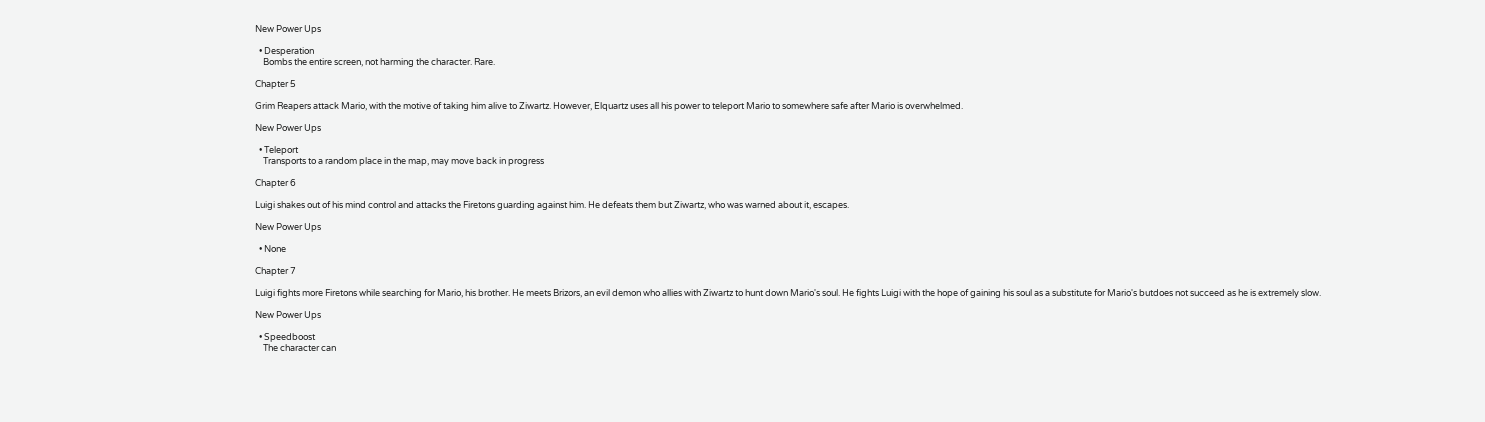New Power Ups

  • Desperation
    Bombs the entire screen, not harming the character. Rare.

Chapter 5

Grim Reapers attack Mario, with the motive of taking him alive to Ziwartz. However, Elquartz uses all his power to teleport Mario to somewhere safe after Mario is overwhelmed.

New Power Ups

  • Teleport
    Transports to a random place in the map, may move back in progress

Chapter 6

Luigi shakes out of his mind control and attacks the Firetons guarding against him. He defeats them but Ziwartz, who was warned about it, escapes.

New Power Ups

  • None

Chapter 7

Luigi fights more Firetons while searching for Mario, his brother. He meets Brizors, an evil demon who allies with Ziwartz to hunt down Mario's soul. He fights Luigi with the hope of gaining his soul as a substitute for Mario's butdoes not succeed as he is extremely slow.

New Power Ups

  • Speedboost
    The character can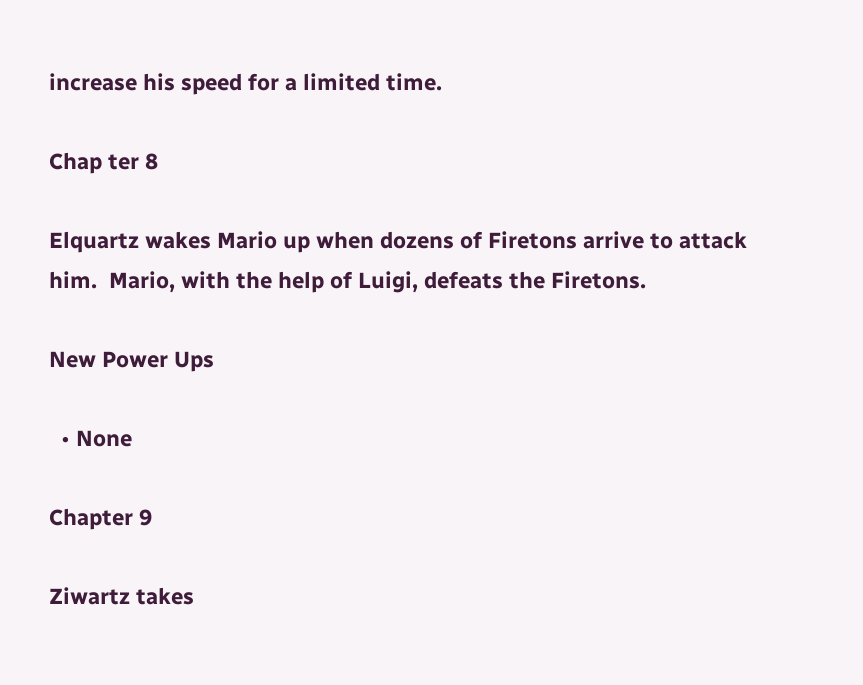increase his speed for a limited time.

Chap ter 8

Elquartz wakes Mario up when dozens of Firetons arrive to attack him.  Mario, with the help of Luigi, defeats the Firetons.

New Power Ups

  • None

Chapter 9

Ziwartz takes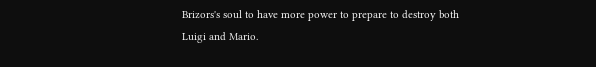Brizors's soul to have more power to prepare to destroy both Luigi and Mario.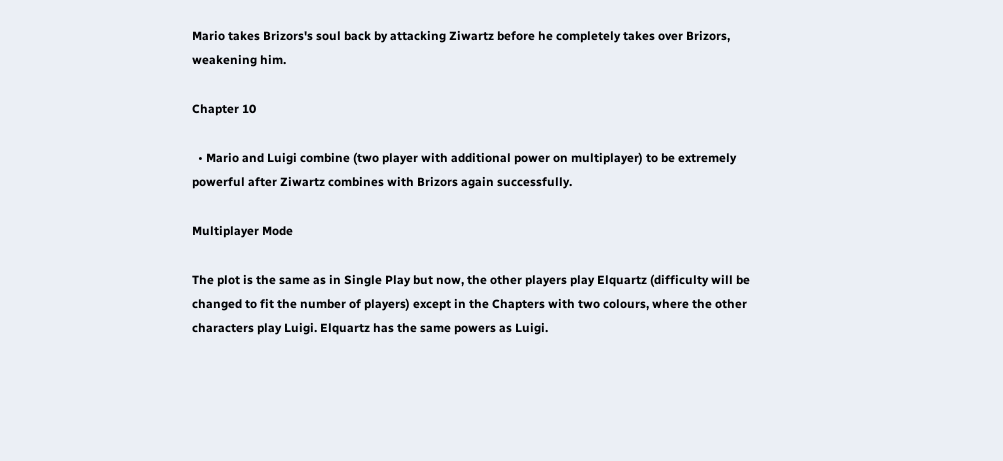Mario takes Brizors's soul back by attacking Ziwartz before he completely takes over Brizors, weakening him.

Chapter 10

  • Mario and Luigi combine (two player with additional power on multiplayer) to be extremely powerful after Ziwartz combines with Brizors again successfully.

Multiplayer Mode

The plot is the same as in Single Play but now, the other players play Elquartz (difficulty will be changed to fit the number of players) except in the Chapters with two colours, where the other characters play Luigi. Elquartz has the same powers as Luigi.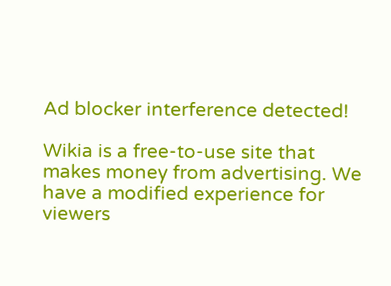Ad blocker interference detected!

Wikia is a free-to-use site that makes money from advertising. We have a modified experience for viewers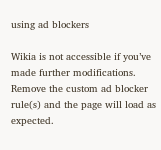using ad blockers

Wikia is not accessible if you’ve made further modifications. Remove the custom ad blocker rule(s) and the page will load as expected.